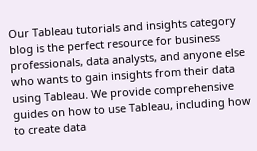Our Tableau tutorials and insights category blog is the perfect resource for business professionals, data analysts, and anyone else who wants to gain insights from their data using Tableau. We provide comprehensive guides on how to use Tableau, including how to create data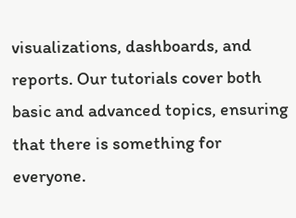visualizations, dashboards, and reports. Our tutorials cover both basic and advanced topics, ensuring that there is something for everyone.